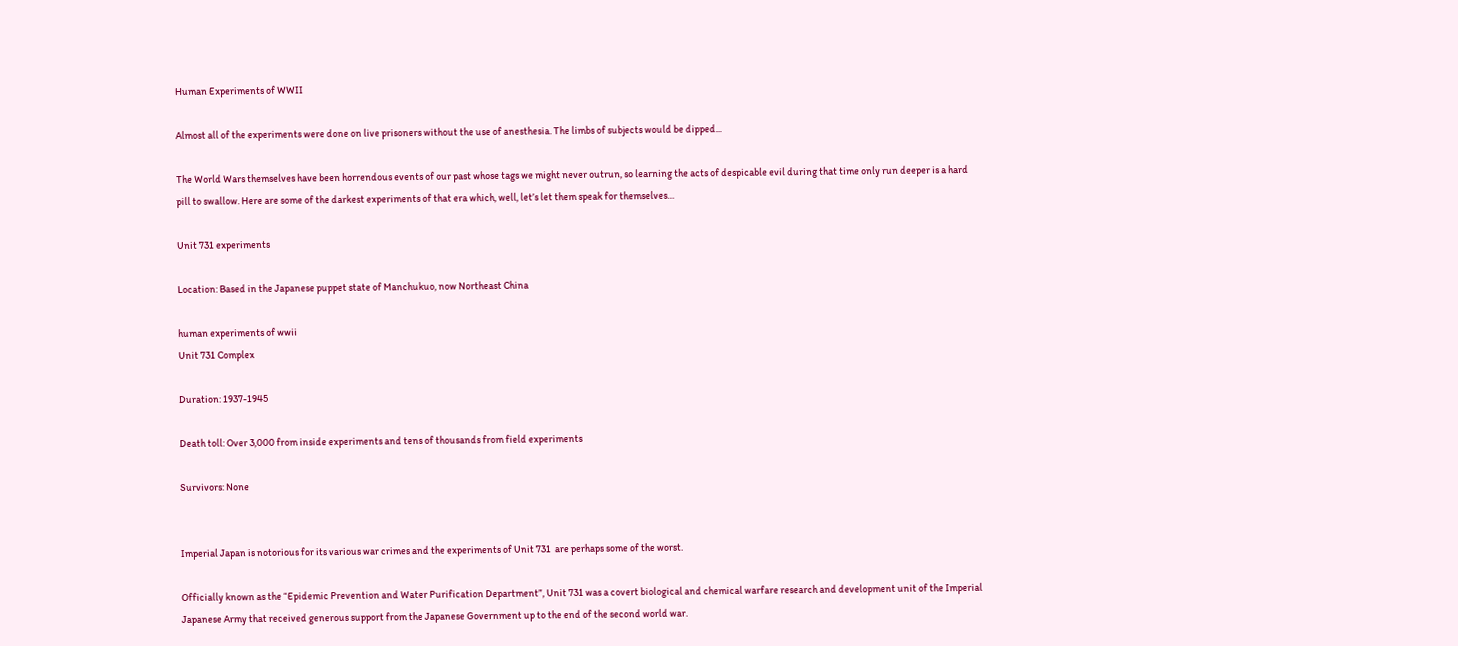Human Experiments of WWII

Almost all of the experiments were done on live prisoners without the use of anesthesia. The limbs of subjects would be dipped...

The World Wars themselves have been horrendous events of our past whose tags we might never outrun, so learning the acts of despicable evil during that time only run deeper is a hard pill to swallow. Here are some of the darkest experiments of that era which, well, let’s let them speak for themselves…

Unit 731 experiments

Location: Based in the Japanese puppet state of Manchukuo, now Northeast China

human experiments of wwii
Unit 731 Complex

Duration: 1937-1945

Death toll: Over 3,000 from inside experiments and tens of thousands from field experiments

Survivors: None


Imperial Japan is notorious for its various war crimes and the experiments of Unit 731  are perhaps some of the worst.

Officially known as the “Epidemic Prevention and Water Purification Department”, Unit 731 was a covert biological and chemical warfare research and development unit of the Imperial Japanese Army that received generous support from the Japanese Government up to the end of the second world war.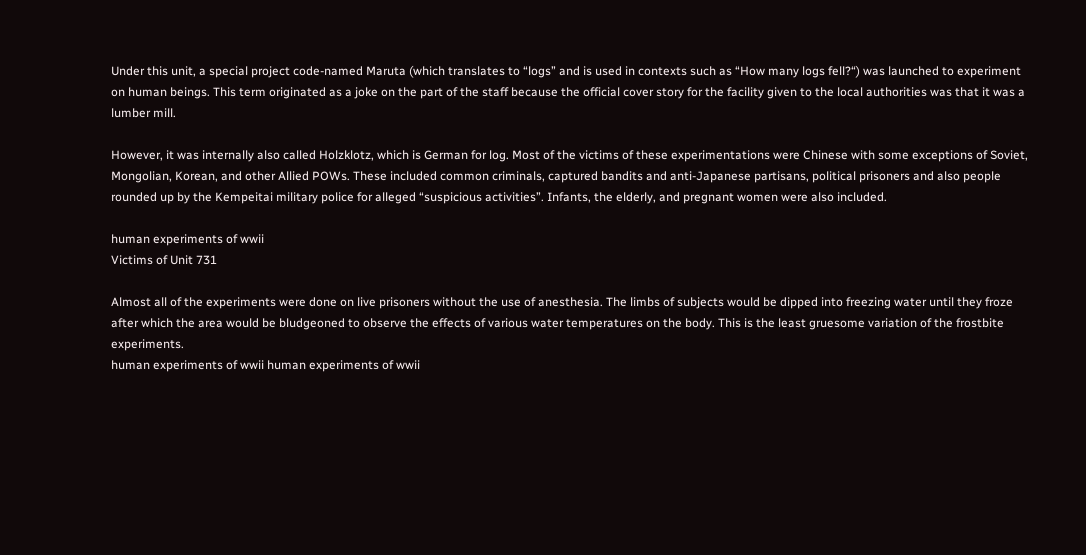Under this unit, a special project code-named Maruta (which translates to “logs” and is used in contexts such as “How many logs fell?“) was launched to experiment on human beings. This term originated as a joke on the part of the staff because the official cover story for the facility given to the local authorities was that it was a lumber mill.

However, it was internally also called Holzklotz, which is German for log. Most of the victims of these experimentations were Chinese with some exceptions of Soviet, Mongolian, Korean, and other Allied POWs. These included common criminals, captured bandits and anti-Japanese partisans, political prisoners and also people rounded up by the Kempeitai military police for alleged “suspicious activities”. Infants, the elderly, and pregnant women were also included.

human experiments of wwii
Victims of Unit 731

Almost all of the experiments were done on live prisoners without the use of anesthesia. The limbs of subjects would be dipped into freezing water until they froze after which the area would be bludgeoned to observe the effects of various water temperatures on the body. This is the least gruesome variation of the frostbite experiments.
human experiments of wwii human experiments of wwii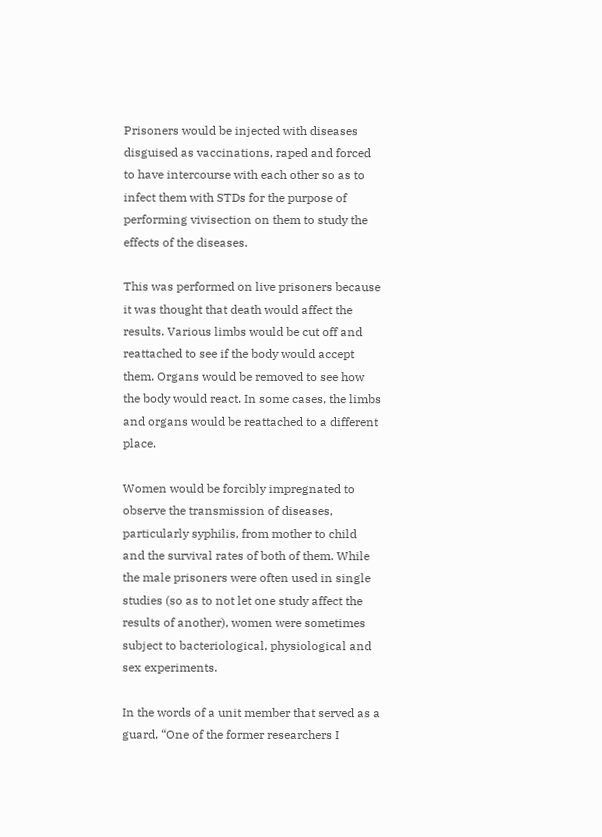Prisoners would be injected with diseases disguised as vaccinations, raped and forced to have intercourse with each other so as to infect them with STDs for the purpose of performing vivisection on them to study the effects of the diseases.

This was performed on live prisoners because it was thought that death would affect the results. Various limbs would be cut off and reattached to see if the body would accept them. Organs would be removed to see how the body would react. In some cases, the limbs and organs would be reattached to a different place.

Women would be forcibly impregnated to observe the transmission of diseases, particularly syphilis, from mother to child and the survival rates of both of them. While the male prisoners were often used in single studies (so as to not let one study affect the results of another), women were sometimes subject to bacteriological, physiological and sex experiments.

In the words of a unit member that served as a guard, “One of the former researchers I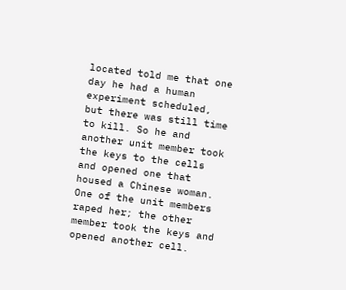located told me that one day he had a human experiment scheduled, but there was still time to kill. So he and another unit member took the keys to the cells and opened one that housed a Chinese woman. One of the unit members raped her; the other member took the keys and opened another cell.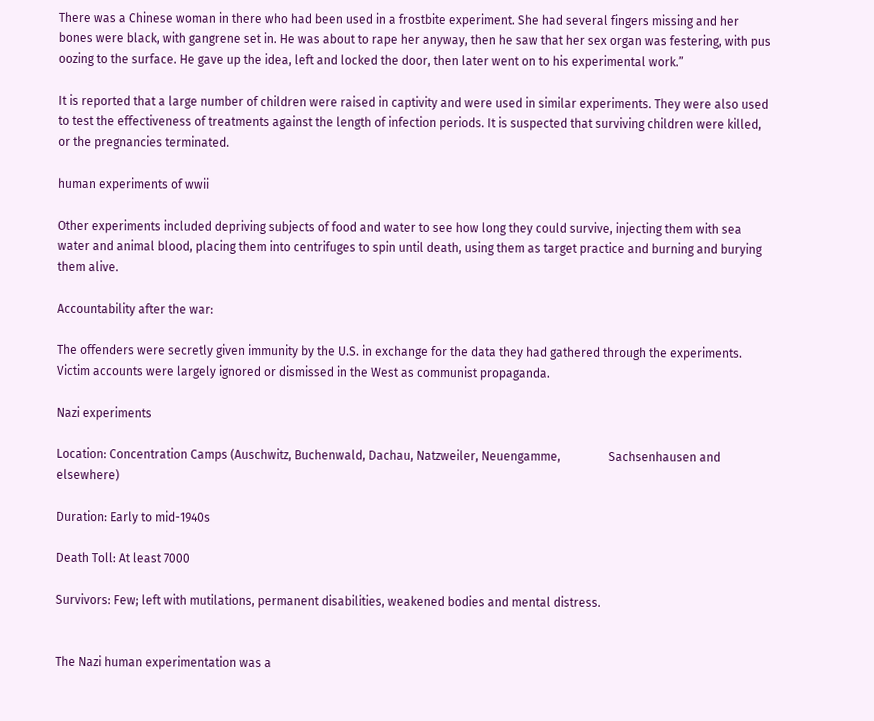There was a Chinese woman in there who had been used in a frostbite experiment. She had several fingers missing and her bones were black, with gangrene set in. He was about to rape her anyway, then he saw that her sex organ was festering, with pus oozing to the surface. He gave up the idea, left and locked the door, then later went on to his experimental work.”

It is reported that a large number of children were raised in captivity and were used in similar experiments. They were also used to test the effectiveness of treatments against the length of infection periods. It is suspected that surviving children were killed, or the pregnancies terminated.

human experiments of wwii

Other experiments included depriving subjects of food and water to see how long they could survive, injecting them with sea water and animal blood, placing them into centrifuges to spin until death, using them as target practice and burning and burying them alive.

Accountability after the war:

The offenders were secretly given immunity by the U.S. in exchange for the data they had gathered through the experiments. Victim accounts were largely ignored or dismissed in the West as communist propaganda.

Nazi experiments

Location: Concentration Camps (Auschwitz, Buchenwald, Dachau, Natzweiler, Neuengamme,                Sachsenhausen and elsewhere)

Duration: Early to mid-1940s

Death Toll: At least 7000

Survivors: Few; left with mutilations, permanent disabilities, weakened bodies and mental distress.


The Nazi human experimentation was a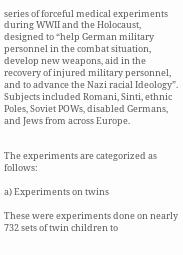series of forceful medical experiments during WWII and the Holocaust, designed to “help German military personnel in the combat situation, develop new weapons, aid in the recovery of injured military personnel, and to advance the Nazi racial Ideology”. Subjects included Romani, Sinti, ethnic Poles, Soviet POWs, disabled Germans, and Jews from across Europe.


The experiments are categorized as follows:

a) Experiments on twins

These were experiments done on nearly 732 sets of twin children to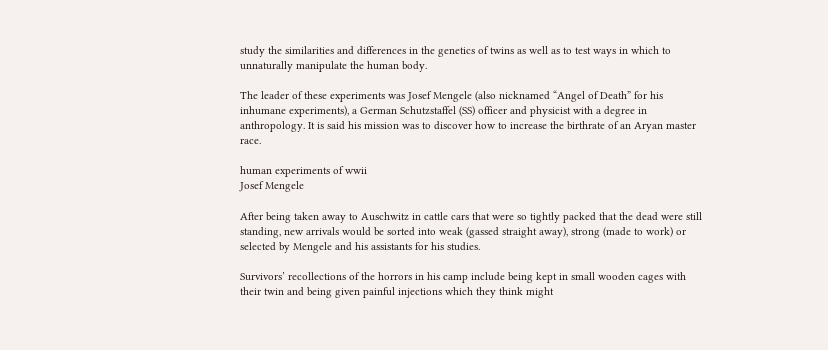study the similarities and differences in the genetics of twins as well as to test ways in which to unnaturally manipulate the human body.

The leader of these experiments was Josef Mengele (also nicknamed “Angel of Death” for his inhumane experiments), a German Schutzstaffel (SS) officer and physicist with a degree in anthropology. It is said his mission was to discover how to increase the birthrate of an Aryan master race.

human experiments of wwii
Josef Mengele

After being taken away to Auschwitz in cattle cars that were so tightly packed that the dead were still standing, new arrivals would be sorted into weak (gassed straight away), strong (made to work) or selected by Mengele and his assistants for his studies.

Survivors’ recollections of the horrors in his camp include being kept in small wooden cages with their twin and being given painful injections which they think might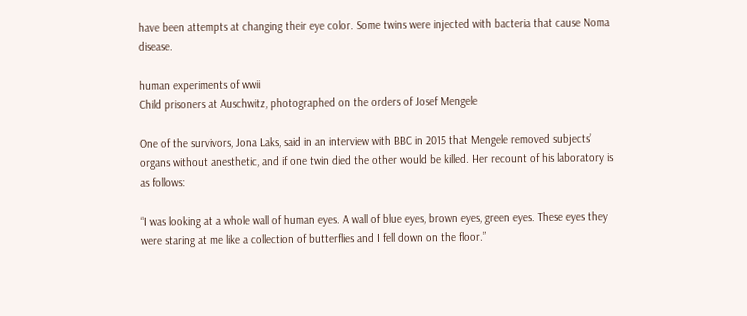have been attempts at changing their eye color. Some twins were injected with bacteria that cause Noma disease.

human experiments of wwii
Child prisoners at Auschwitz, photographed on the orders of Josef Mengele

One of the survivors, Jona Laks, said in an interview with BBC in 2015 that Mengele removed subjects’ organs without anesthetic, and if one twin died the other would be killed. Her recount of his laboratory is as follows:

“I was looking at a whole wall of human eyes. A wall of blue eyes, brown eyes, green eyes. These eyes they were staring at me like a collection of butterflies and I fell down on the floor.”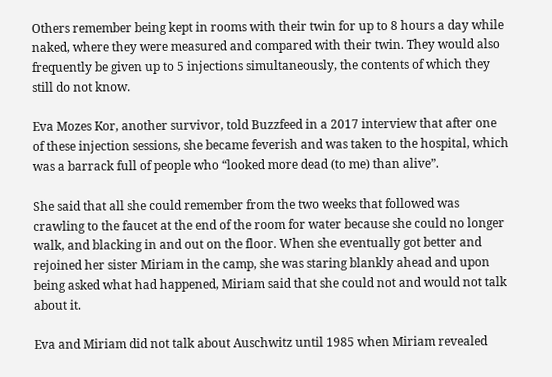Others remember being kept in rooms with their twin for up to 8 hours a day while naked, where they were measured and compared with their twin. They would also frequently be given up to 5 injections simultaneously, the contents of which they still do not know.

Eva Mozes Kor, another survivor, told Buzzfeed in a 2017 interview that after one of these injection sessions, she became feverish and was taken to the hospital, which was a barrack full of people who “looked more dead (to me) than alive”.

She said that all she could remember from the two weeks that followed was crawling to the faucet at the end of the room for water because she could no longer walk, and blacking in and out on the floor. When she eventually got better and rejoined her sister Miriam in the camp, she was staring blankly ahead and upon being asked what had happened, Miriam said that she could not and would not talk about it.

Eva and Miriam did not talk about Auschwitz until 1985 when Miriam revealed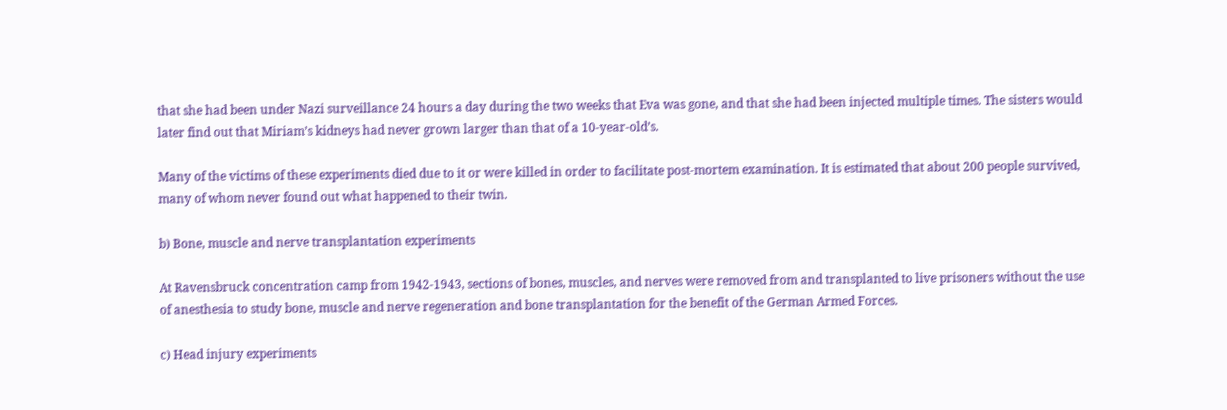that she had been under Nazi surveillance 24 hours a day during the two weeks that Eva was gone, and that she had been injected multiple times. The sisters would later find out that Miriam’s kidneys had never grown larger than that of a 10-year-old’s.

Many of the victims of these experiments died due to it or were killed in order to facilitate post-mortem examination. It is estimated that about 200 people survived, many of whom never found out what happened to their twin.

b) Bone, muscle and nerve transplantation experiments

At Ravensbruck concentration camp from 1942-1943, sections of bones, muscles, and nerves were removed from and transplanted to live prisoners without the use of anesthesia to study bone, muscle and nerve regeneration and bone transplantation for the benefit of the German Armed Forces.

c) Head injury experiments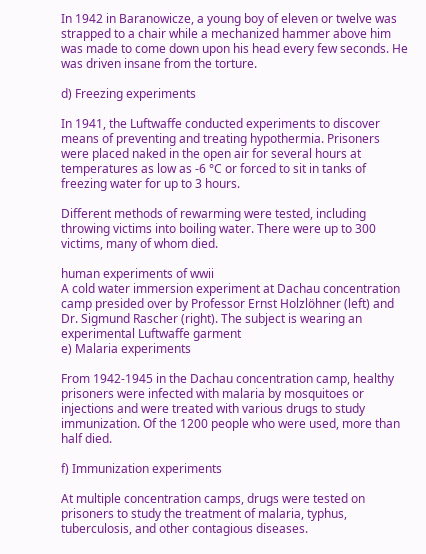In 1942 in Baranowicze, a young boy of eleven or twelve was strapped to a chair while a mechanized hammer above him was made to come down upon his head every few seconds. He was driven insane from the torture.

d) Freezing experiments

In 1941, the Luftwaffe conducted experiments to discover means of preventing and treating hypothermia. Prisoners were placed naked in the open air for several hours at temperatures as low as -6 °C or forced to sit in tanks of freezing water for up to 3 hours.

Different methods of rewarming were tested, including throwing victims into boiling water. There were up to 300 victims, many of whom died.

human experiments of wwii
A cold water immersion experiment at Dachau concentration camp presided over by Professor Ernst Holzlöhner (left) and Dr. Sigmund Rascher (right). The subject is wearing an experimental Luftwaffe garment
e) Malaria experiments

From 1942-1945 in the Dachau concentration camp, healthy prisoners were infected with malaria by mosquitoes or injections and were treated with various drugs to study immunization. Of the 1200 people who were used, more than half died.

f) Immunization experiments

At multiple concentration camps, drugs were tested on prisoners to study the treatment of malaria, typhus, tuberculosis, and other contagious diseases.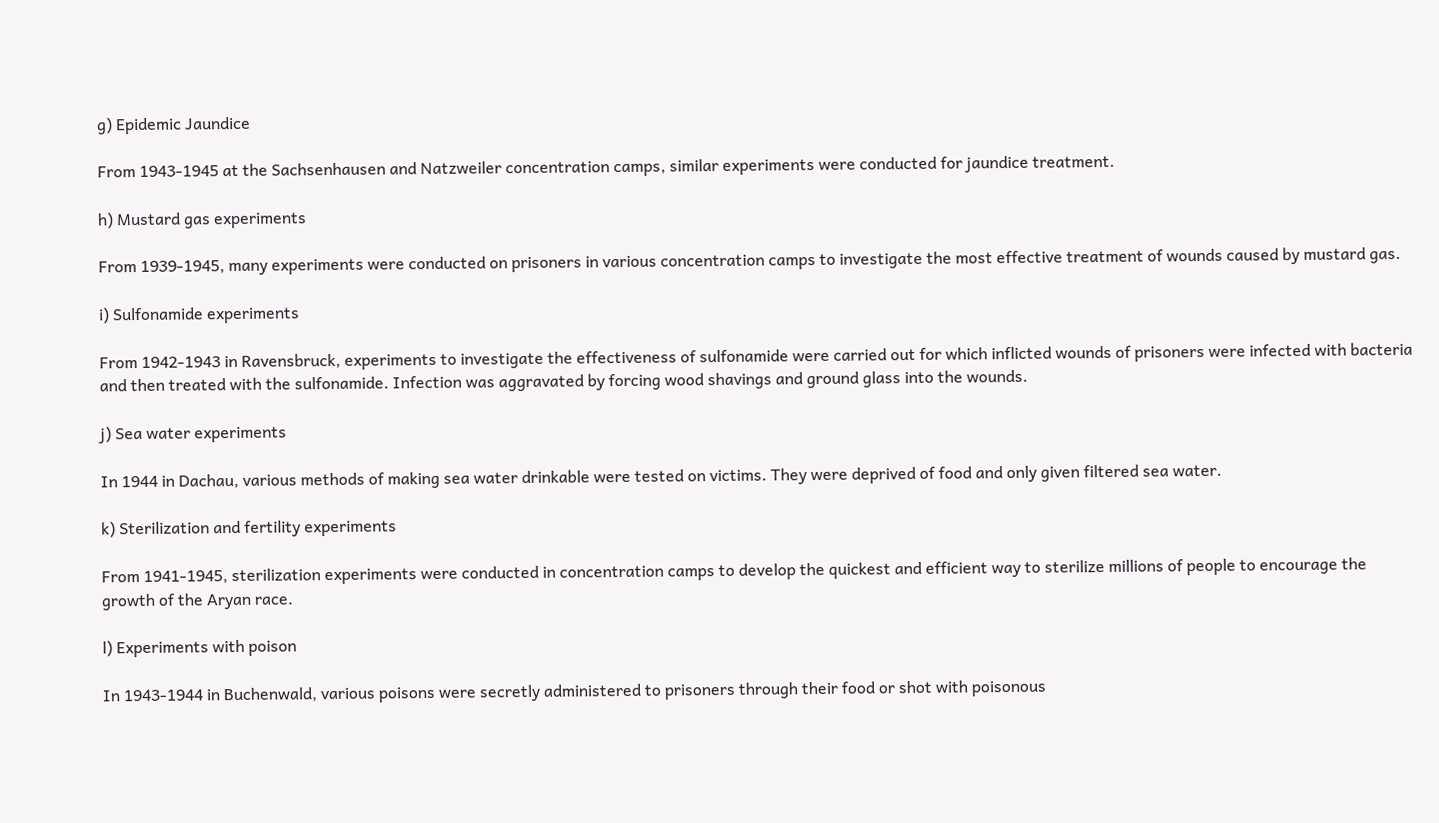g) Epidemic Jaundice

From 1943-1945 at the Sachsenhausen and Natzweiler concentration camps, similar experiments were conducted for jaundice treatment.

h) Mustard gas experiments

From 1939-1945, many experiments were conducted on prisoners in various concentration camps to investigate the most effective treatment of wounds caused by mustard gas.

i) Sulfonamide experiments

From 1942-1943 in Ravensbruck, experiments to investigate the effectiveness of sulfonamide were carried out for which inflicted wounds of prisoners were infected with bacteria and then treated with the sulfonamide. Infection was aggravated by forcing wood shavings and ground glass into the wounds.

j) Sea water experiments

In 1944 in Dachau, various methods of making sea water drinkable were tested on victims. They were deprived of food and only given filtered sea water.

k) Sterilization and fertility experiments

From 1941-1945, sterilization experiments were conducted in concentration camps to develop the quickest and efficient way to sterilize millions of people to encourage the growth of the Aryan race.

l) Experiments with poison

In 1943-1944 in Buchenwald, various poisons were secretly administered to prisoners through their food or shot with poisonous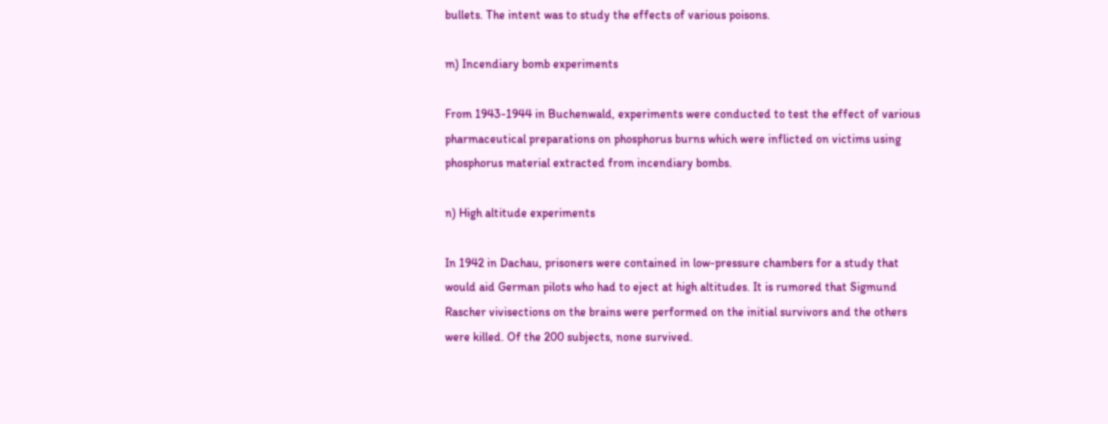bullets. The intent was to study the effects of various poisons.

m) Incendiary bomb experiments

From 1943-1944 in Buchenwald, experiments were conducted to test the effect of various pharmaceutical preparations on phosphorus burns which were inflicted on victims using phosphorus material extracted from incendiary bombs.

n) High altitude experiments

In 1942 in Dachau, prisoners were contained in low-pressure chambers for a study that would aid German pilots who had to eject at high altitudes. It is rumored that Sigmund Rascher vivisections on the brains were performed on the initial survivors and the others were killed. Of the 200 subjects, none survived.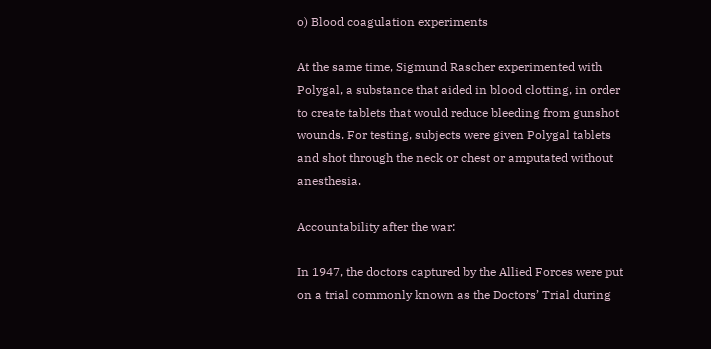o) Blood coagulation experiments

At the same time, Sigmund Rascher experimented with Polygal, a substance that aided in blood clotting, in order to create tablets that would reduce bleeding from gunshot wounds. For testing, subjects were given Polygal tablets and shot through the neck or chest or amputated without anesthesia.

Accountability after the war:

In 1947, the doctors captured by the Allied Forces were put on a trial commonly known as the Doctors’ Trial during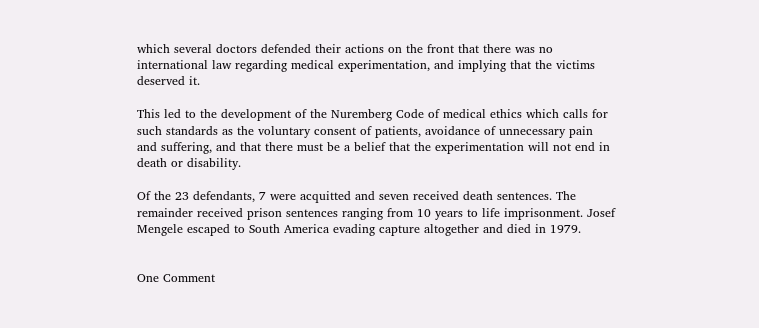which several doctors defended their actions on the front that there was no international law regarding medical experimentation, and implying that the victims deserved it.

This led to the development of the Nuremberg Code of medical ethics which calls for such standards as the voluntary consent of patients, avoidance of unnecessary pain and suffering, and that there must be a belief that the experimentation will not end in death or disability.

Of the 23 defendants, 7 were acquitted and seven received death sentences. The remainder received prison sentences ranging from 10 years to life imprisonment. Josef Mengele escaped to South America evading capture altogether and died in 1979.


One Comment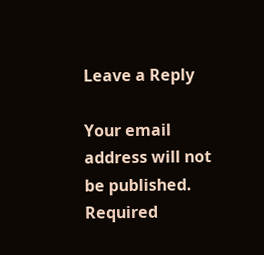Leave a Reply

Your email address will not be published. Required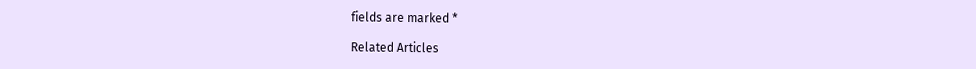fields are marked *

Related Articles